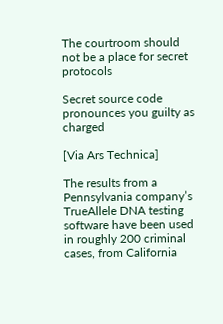The courtroom should not be a place for secret protocols

Secret source code pronounces you guilty as charged

[Via Ars Technica]

The results from a Pennsylvania company’s TrueAllele DNA testing software have been used in roughly 200 criminal cases, from California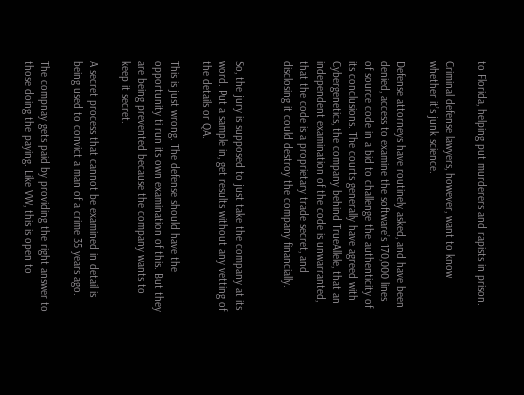to Florida, helping put murderers and rapists in prison.

Criminal defense lawyers, however, want to know whether it’s junk science.

Defense attorneys have routinely asked, and have been denied, access to examine the software’s 170,000 lines of source code in a bid to challenge the authenticity of its conclusions. The courts generally have agreed with Cybergenetics, the company behind TrueAllele, that an independent examination of the code is unwarranted, that the code is a proprietary trade secret, and disclosing it could destroy the company financially.


So, the jury is supposed to just take the company at its word. Put a sample in, get results without any vetting of the details or QA.

This is just wrong. The defense should have the opportunity ti run its own examination of this. But they are being prevented because the company wants to keep it secret.

A secret process that cannot be examined in detail is being used to convict a man of a crime 35 years ago.

The compnay gets paid by providing the right answer to those doing the paying. Like VW, this is open to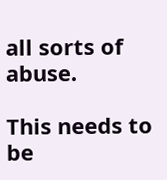all sorts of abuse.

This needs to be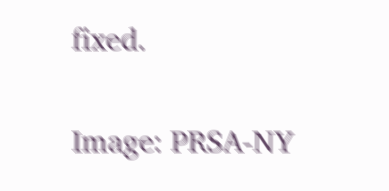fixed.

Image: PRSA-NY